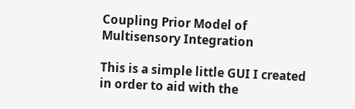Coupling Prior Model of Multisensory Integration

This is a simple little GUI I created in order to aid with the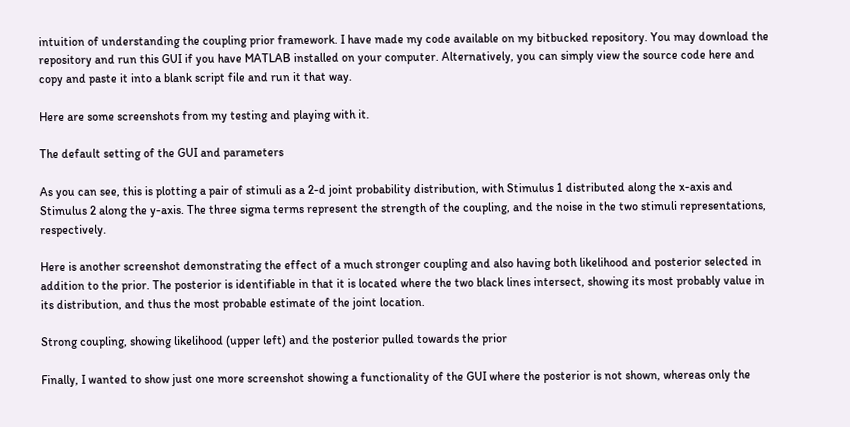intuition of understanding the coupling prior framework. I have made my code available on my bitbucked repository. You may download the repository and run this GUI if you have MATLAB installed on your computer. Alternatively, you can simply view the source code here and copy and paste it into a blank script file and run it that way.

Here are some screenshots from my testing and playing with it.

The default setting of the GUI and parameters

As you can see, this is plotting a pair of stimuli as a 2-d joint probability distribution, with Stimulus 1 distributed along the x-axis and Stimulus 2 along the y-axis. The three sigma terms represent the strength of the coupling, and the noise in the two stimuli representations, respectively.

Here is another screenshot demonstrating the effect of a much stronger coupling and also having both likelihood and posterior selected in addition to the prior. The posterior is identifiable in that it is located where the two black lines intersect, showing its most probably value in its distribution, and thus the most probable estimate of the joint location.

Strong coupling, showing likelihood (upper left) and the posterior pulled towards the prior

Finally, I wanted to show just one more screenshot showing a functionality of the GUI where the posterior is not shown, whereas only the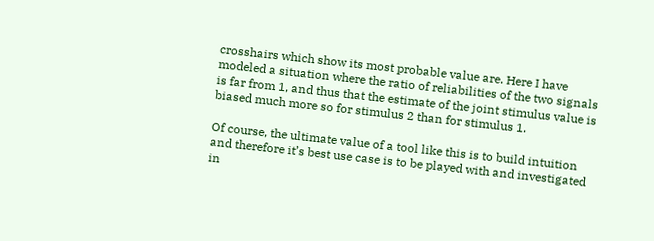crosshairs which show its most probable value are. Here I have modeled a situation where the ratio of reliabilities of the two signals is far from 1, and thus that the estimate of the joint stimulus value is biased much more so for stimulus 2 than for stimulus 1.

Of course, the ultimate value of a tool like this is to build intuition and therefore it’s best use case is to be played with and investigated in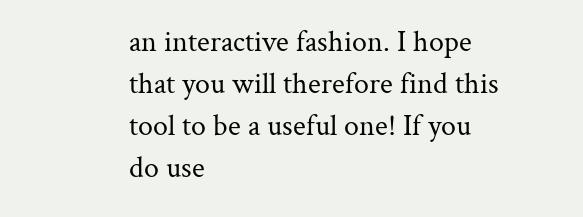an interactive fashion. I hope that you will therefore find this tool to be a useful one! If you do use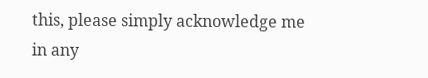this, please simply acknowledge me in any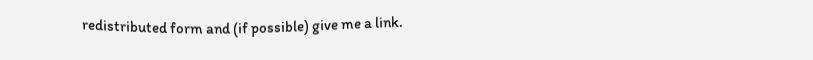redistributed form and (if possible) give me a link.